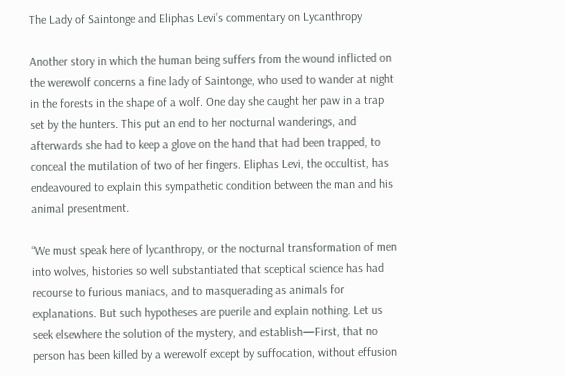The Lady of Saintonge and Eliphas Levi’s commentary on Lycanthropy

Another story in which the human being suffers from the wound inflicted on the werewolf concerns a fine lady of Saintonge, who used to wander at night in the forests in the shape of a wolf. One day she caught her paw in a trap set by the hunters. This put an end to her nocturnal wanderings, and afterwards she had to keep a glove on the hand that had been trapped, to conceal the mutilation of two of her fingers. Eliphas Levi, the occultist, has endeavoured to explain this sympathetic condition between the man and his animal presentment.

“We must speak here of lycanthropy, or the nocturnal transformation of men into wolves, histories so well substantiated that sceptical science has had recourse to furious maniacs, and to masquerading as animals for explanations. But such hypotheses are puerile and explain nothing. Let us seek elsewhere the solution of the mystery, and establish—First, that no person has been killed by a werewolf except by suffocation, without effusion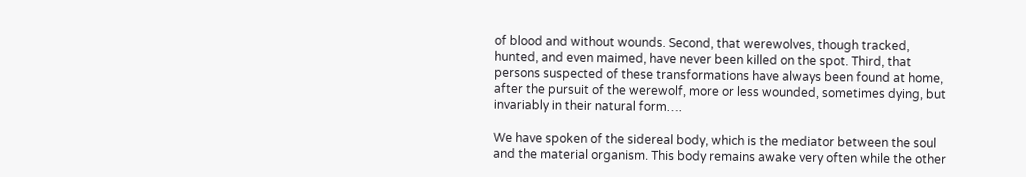of blood and without wounds. Second, that werewolves, though tracked, hunted, and even maimed, have never been killed on the spot. Third, that persons suspected of these transformations have always been found at home, after the pursuit of the werewolf, more or less wounded, sometimes dying, but invariably in their natural form….

We have spoken of the sidereal body, which is the mediator between the soul and the material organism. This body remains awake very often while the other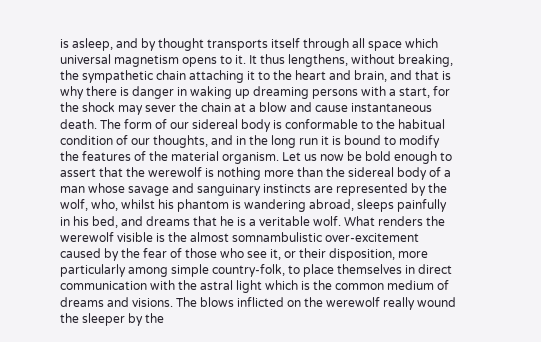is asleep, and by thought transports itself through all space which universal magnetism opens to it. It thus lengthens, without breaking, the sympathetic chain attaching it to the heart and brain, and that is why there is danger in waking up dreaming persons with a start, for the shock may sever the chain at a blow and cause instantaneous death. The form of our sidereal body is conformable to the habitual condition of our thoughts, and in the long run it is bound to modify the features of the material organism. Let us now be bold enough to assert that the werewolf is nothing more than the sidereal body of a man whose savage and sanguinary instincts are represented by the wolf, who, whilst his phantom is wandering abroad, sleeps painfully in his bed, and dreams that he is a veritable wolf. What renders the werewolf visible is the almost somnambulistic over-excitement caused by the fear of those who see it, or their disposition, more particularly among simple country-folk, to place themselves in direct communication with the astral light which is the common medium of dreams and visions. The blows inflicted on the werewolf really wound the sleeper by the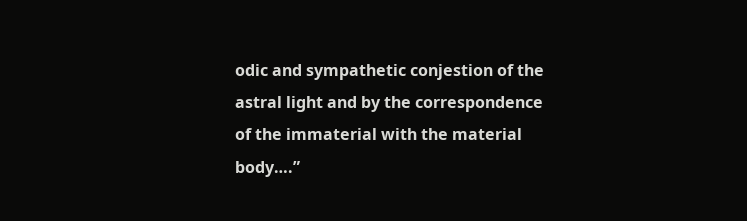odic and sympathetic conjestion of the astral light and by the correspondence of the immaterial with the material body….”